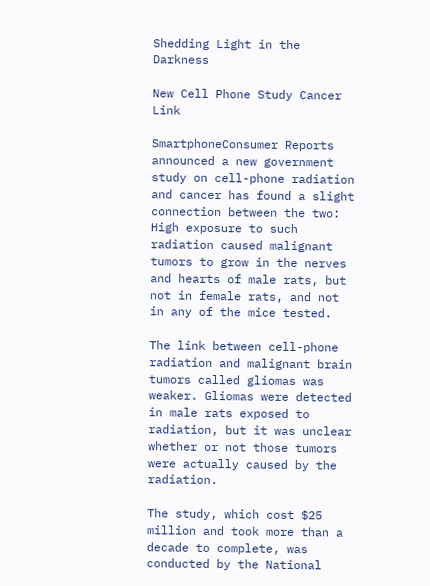Shedding Light in the Darkness

New Cell Phone Study Cancer Link

SmartphoneConsumer Reports announced a new government study on cell-phone radiation and cancer has found a slight connection between the two: High exposure to such radiation caused malignant tumors to grow in the nerves and hearts of male rats, but not in female rats, and not in any of the mice tested.

The link between cell-phone radiation and malignant brain tumors called gliomas was weaker. Gliomas were detected in male rats exposed to radiation, but it was unclear whether or not those tumors were actually caused by the radiation.

The study, which cost $25 million and took more than a decade to complete, was conducted by the National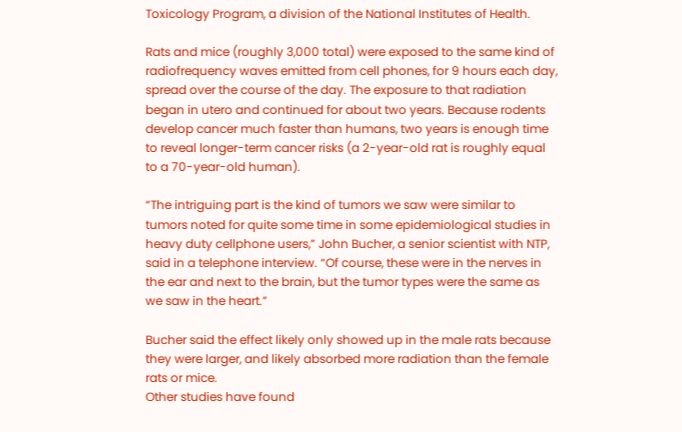Toxicology Program, a division of the National Institutes of Health.

Rats and mice (roughly 3,000 total) were exposed to the same kind of radiofrequency waves emitted from cell phones, for 9 hours each day, spread over the course of the day. The exposure to that radiation began in utero and continued for about two years. Because rodents develop cancer much faster than humans, two years is enough time to reveal longer-term cancer risks (a 2-year-old rat is roughly equal to a 70-year-old human).

“The intriguing part is the kind of tumors we saw were similar to tumors noted for quite some time in some epidemiological studies in heavy duty cellphone users,” John Bucher, a senior scientist with NTP, said in a telephone interview. “Of course, these were in the nerves in the ear and next to the brain, but the tumor types were the same as we saw in the heart.”

Bucher said the effect likely only showed up in the male rats because they were larger, and likely absorbed more radiation than the female rats or mice.
Other studies have found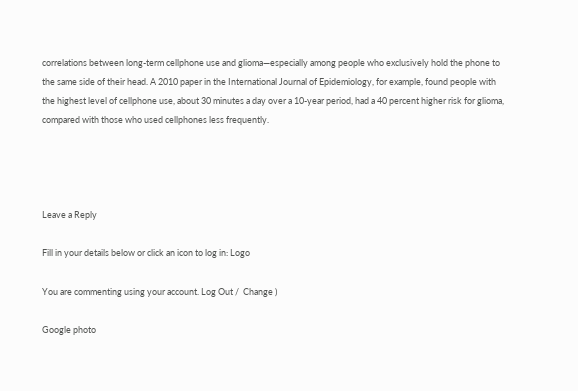correlations between long-term cellphone use and glioma—especially among people who exclusively hold the phone to the same side of their head. A 2010 paper in the International Journal of Epidemiology, for example, found people with the highest level of cellphone use, about 30 minutes a day over a 10-year period, had a 40 percent higher risk for glioma, compared with those who used cellphones less frequently.




Leave a Reply

Fill in your details below or click an icon to log in: Logo

You are commenting using your account. Log Out /  Change )

Google photo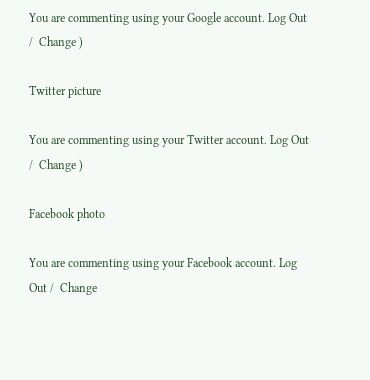You are commenting using your Google account. Log Out /  Change )

Twitter picture

You are commenting using your Twitter account. Log Out /  Change )

Facebook photo

You are commenting using your Facebook account. Log Out /  Change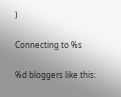)

Connecting to %s

%d bloggers like this: